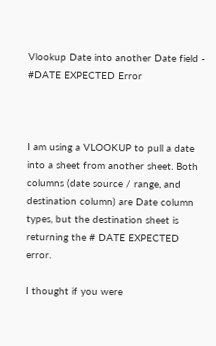Vlookup Date into another Date field - #DATE EXPECTED Error



I am using a VLOOKUP to pull a date into a sheet from another sheet. Both columns (date source / range, and destination column) are Date column types, but the destination sheet is returning the # DATE EXPECTED error.

I thought if you were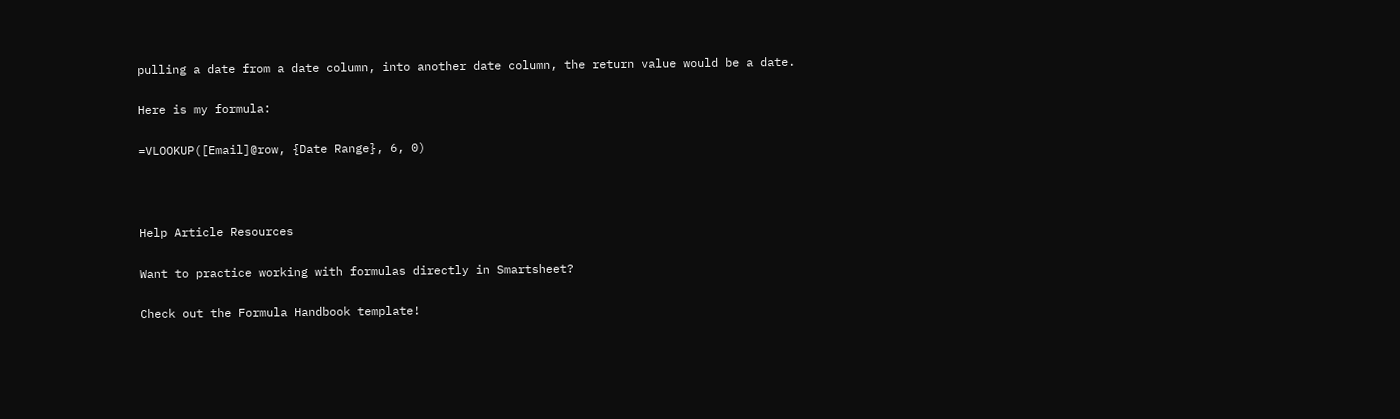pulling a date from a date column, into another date column, the return value would be a date.

Here is my formula:

=VLOOKUP([Email]@row, {Date Range}, 6, 0)



Help Article Resources

Want to practice working with formulas directly in Smartsheet?

Check out the Formula Handbook template!